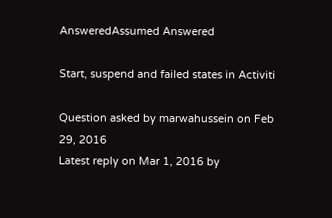AnsweredAssumed Answered

Start, suspend and failed states in Activiti

Question asked by marwahussein on Feb 29, 2016
Latest reply on Mar 1, 2016 by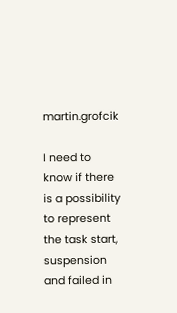martin.grofcik

I need to know if there is a possibility to represent the task start, suspension and failed in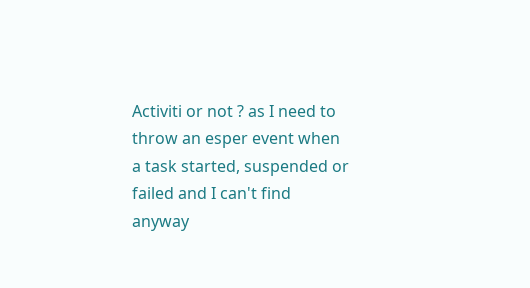Activiti or not ? as I need to throw an esper event when a task started, suspended or failed and I can't find anyway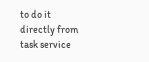to do it directly from task service